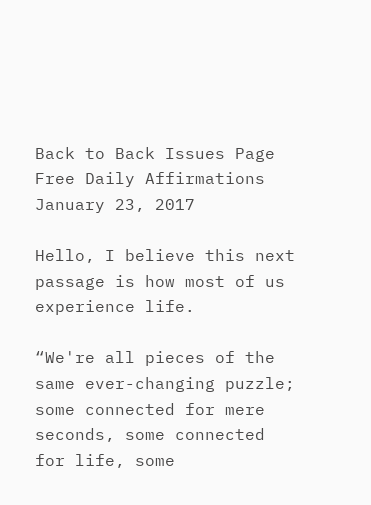Back to Back Issues Page
Free Daily Affirmations
January 23, 2017

Hello, I believe this next passage is how most of us experience life.

“We're all pieces of the same ever-changing puzzle; some connected for mere seconds, some connected for life, some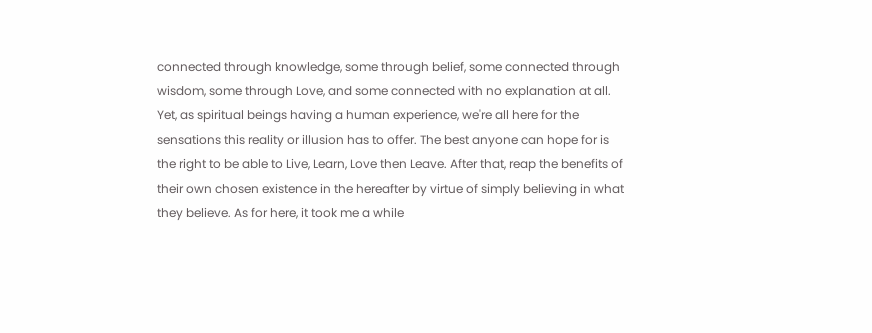connected through knowledge, some through belief, some connected through wisdom, some through Love, and some connected with no explanation at all. Yet, as spiritual beings having a human experience, we're all here for the sensations this reality or illusion has to offer. The best anyone can hope for is the right to be able to Live, Learn, Love then Leave. After that, reap the benefits of their own chosen existence in the hereafter by virtue of simply believing in what they believe. As for here, it took me a while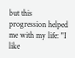but this progression helped me with my life: "I like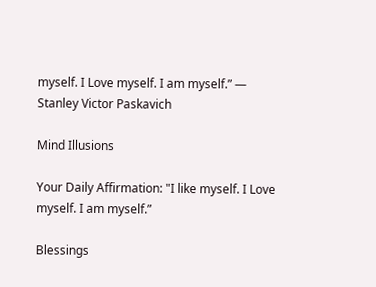myself. I Love myself. I am myself.” ― Stanley Victor Paskavich

Mind Illusions

Your Daily Affirmation: "I like myself. I Love myself. I am myself.”

Blessings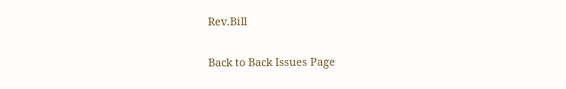Rev.Bill

Back to Back Issues Page